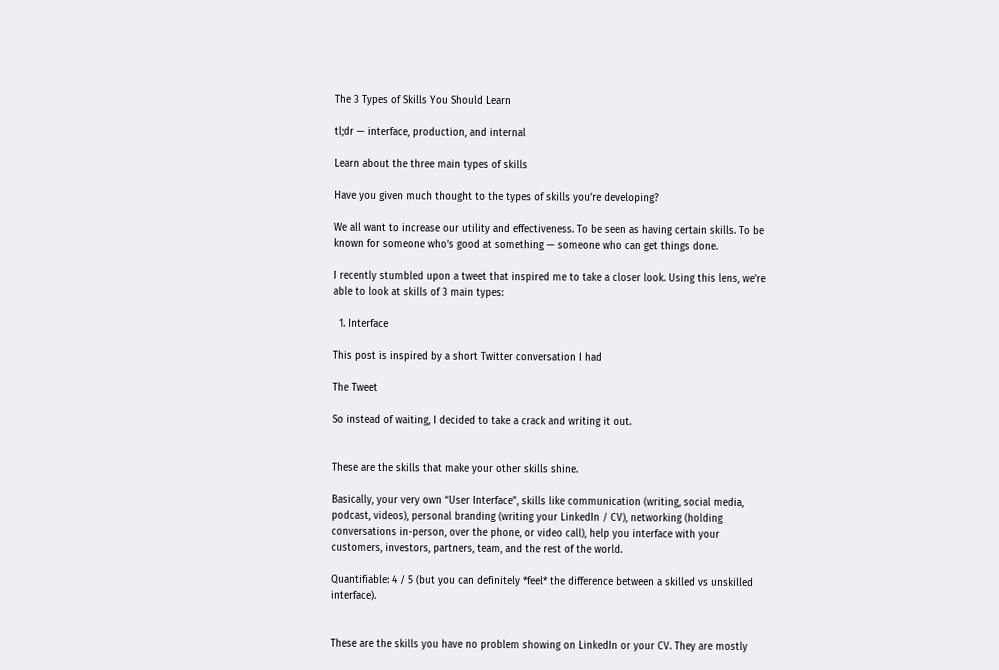The 3 Types of Skills You Should Learn

tl;dr — interface, production, and internal

Learn about the three main types of skills

Have you given much thought to the types of skills you’re developing?

We all want to increase our utility and effectiveness. To be seen as having certain skills. To be known for someone who’s good at something — someone who can get things done.

I recently stumbled upon a tweet that inspired me to take a closer look. Using this lens, we’re able to look at skills of 3 main types:

  1. Interface

This post is inspired by a short Twitter conversation I had

The Tweet

So instead of waiting, I decided to take a crack and writing it out.


These are the skills that make your other skills shine.

Basically, your very own “User Interface”, skills like communication (writing, social media, podcast, videos), personal branding (writing your LinkedIn / CV), networking (holding conversations in-person, over the phone, or video call), help you interface with your customers, investors, partners, team, and the rest of the world.

Quantifiable: 4 / 5 (but you can definitely *feel* the difference between a skilled vs unskilled interface).


These are the skills you have no problem showing on LinkedIn or your CV. They are mostly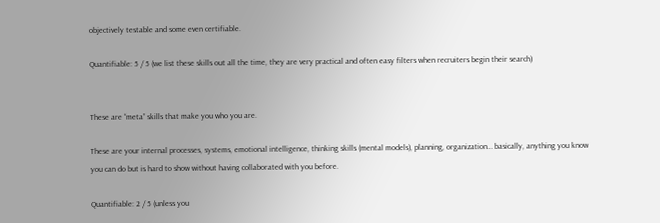objectively testable and some even certifiable.

Quantifiable: 5 / 5 (we list these skills out all the time, they are very practical and often easy filters when recruiters begin their search)


These are “meta” skills that make you who you are.

These are your internal processes, systems, emotional intelligence, thinking skills (mental models), planning, organization… basically, anything you know you can do but is hard to show without having collaborated with you before.

Quantifiable: 2 / 5 (unless you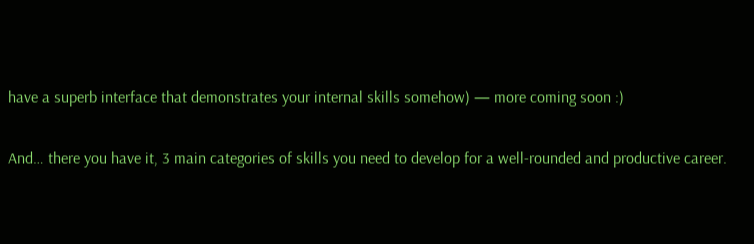have a superb interface that demonstrates your internal skills somehow) — more coming soon :)

And… there you have it, 3 main categories of skills you need to develop for a well-rounded and productive career.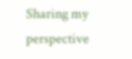Sharing my perspective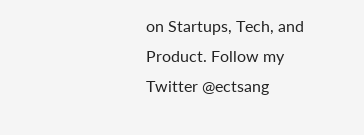on Startups, Tech, and Product. Follow my Twitter @ectsang